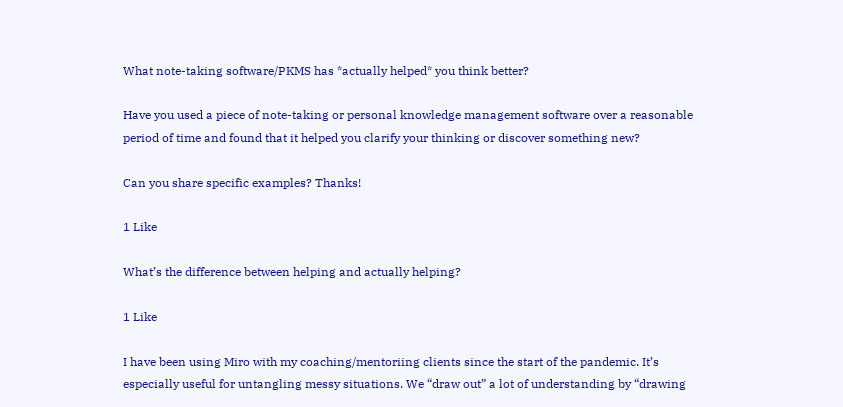What note-taking software/PKMS has *actually helped* you think better?

Have you used a piece of note-taking or personal knowledge management software over a reasonable period of time and found that it helped you clarify your thinking or discover something new?

Can you share specific examples? Thanks!

1 Like

What’s the difference between helping and actually helping?

1 Like

I have been using Miro with my coaching/mentoriing clients since the start of the pandemic. It’s especially useful for untangling messy situations. We “draw out” a lot of understanding by “drawing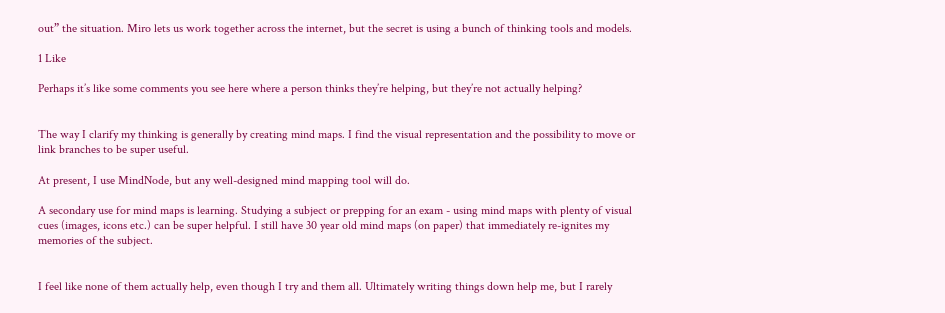out” the situation. Miro lets us work together across the internet, but the secret is using a bunch of thinking tools and models.

1 Like

Perhaps it’s like some comments you see here where a person thinks they’re helping, but they’re not actually helping?


The way I clarify my thinking is generally by creating mind maps. I find the visual representation and the possibility to move or link branches to be super useful.

At present, I use MindNode, but any well-designed mind mapping tool will do.

A secondary use for mind maps is learning. Studying a subject or prepping for an exam - using mind maps with plenty of visual cues (images, icons etc.) can be super helpful. I still have 30 year old mind maps (on paper) that immediately re-ignites my memories of the subject.


I feel like none of them actually help, even though I try and them all. Ultimately writing things down help me, but I rarely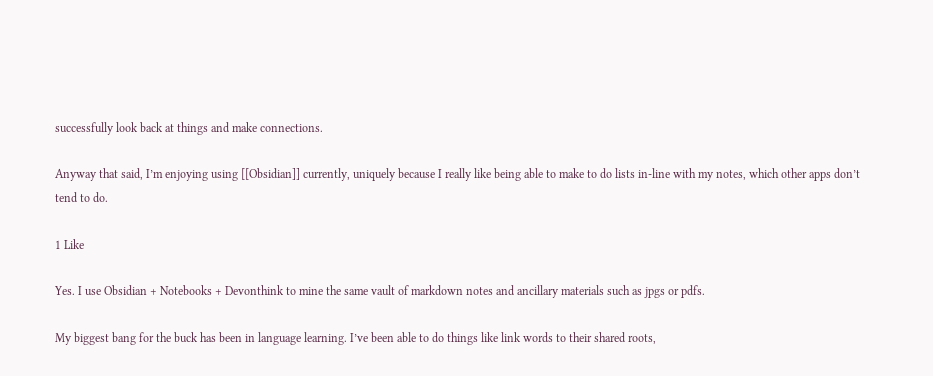successfully look back at things and make connections.

Anyway that said, I’m enjoying using [[Obsidian]] currently, uniquely because I really like being able to make to do lists in-line with my notes, which other apps don’t tend to do.

1 Like

Yes. I use Obsidian + Notebooks + Devonthink to mine the same vault of markdown notes and ancillary materials such as jpgs or pdfs.

My biggest bang for the buck has been in language learning. I’ve been able to do things like link words to their shared roots,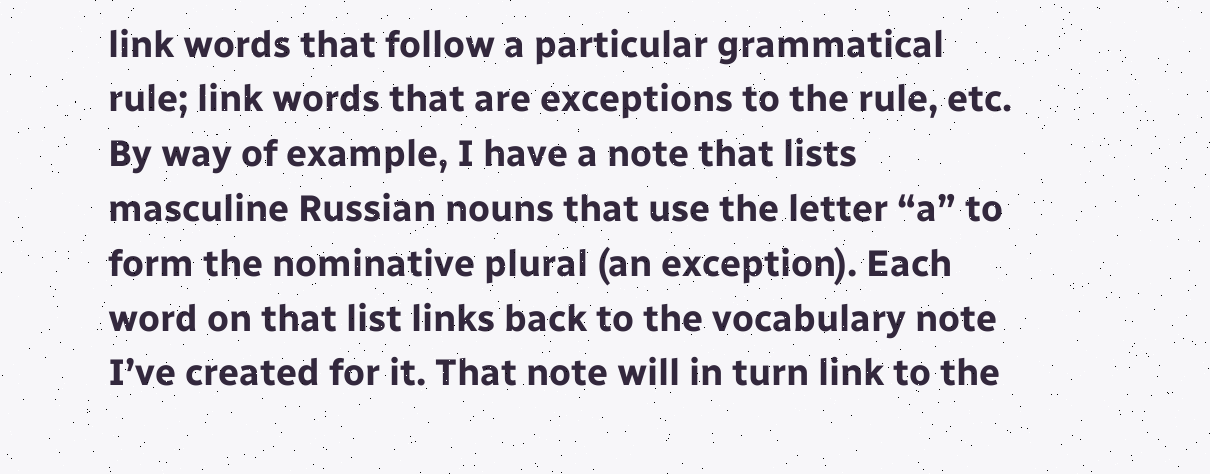link words that follow a particular grammatical rule; link words that are exceptions to the rule, etc. By way of example, I have a note that lists masculine Russian nouns that use the letter “a” to form the nominative plural (an exception). Each word on that list links back to the vocabulary note I’ve created for it. That note will in turn link to the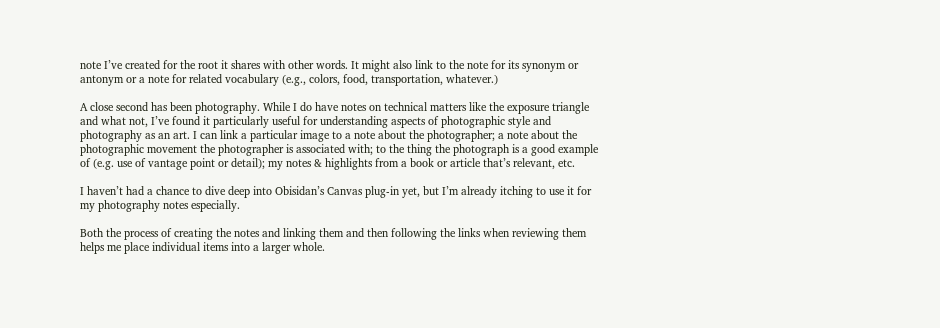note I’ve created for the root it shares with other words. It might also link to the note for its synonym or antonym or a note for related vocabulary (e.g., colors, food, transportation, whatever.)

A close second has been photography. While I do have notes on technical matters like the exposure triangle and what not, I’ve found it particularly useful for understanding aspects of photographic style and photography as an art. I can link a particular image to a note about the photographer; a note about the photographic movement the photographer is associated with; to the thing the photograph is a good example of (e.g. use of vantage point or detail); my notes & highlights from a book or article that’s relevant, etc.

I haven’t had a chance to dive deep into Obisidan’s Canvas plug-in yet, but I’m already itching to use it for my photography notes especially.

Both the process of creating the notes and linking them and then following the links when reviewing them helps me place individual items into a larger whole.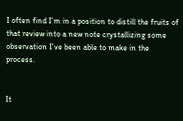I often find I’m in a position to distill the fruits of that review into a new note crystallizing some observation I’ve been able to make in the process.


It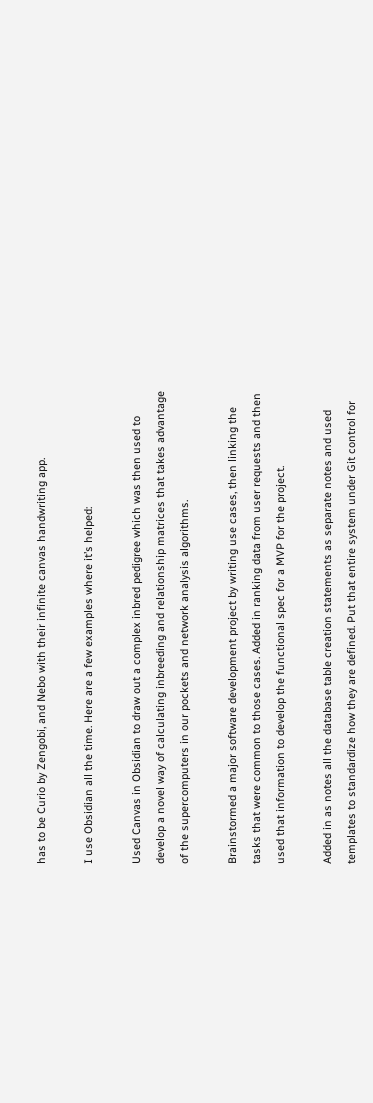has to be Curio by Zengobi, and Nebo with their infinite canvas handwriting app.

I use Obsidian all the time. Here are a few examples where it’s helped:

Used Canvas in Obsidian to draw out a complex inbred pedigree which was then used to develop a novel way of calculating inbreeding and relationship matrices that takes advantage of the supercomputers in our pockets and network analysis algorithms.

Brainstormed a major software development project by writing use cases, then linking the tasks that were common to those cases. Added in ranking data from user requests and then used that information to develop the functional spec for a MVP for the project.

Added in as notes all the database table creation statements as separate notes and used templates to standardize how they are defined. Put that entire system under Git control for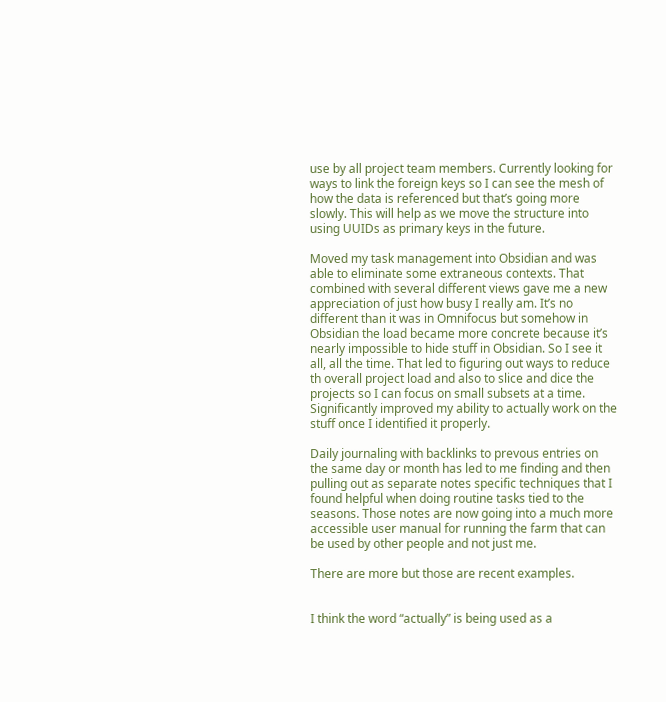use by all project team members. Currently looking for ways to link the foreign keys so I can see the mesh of how the data is referenced but that’s going more slowly. This will help as we move the structure into using UUIDs as primary keys in the future.

Moved my task management into Obsidian and was able to eliminate some extraneous contexts. That combined with several different views gave me a new appreciation of just how busy I really am. It’s no different than it was in Omnifocus but somehow in Obsidian the load became more concrete because it’s nearly impossible to hide stuff in Obsidian. So I see it all, all the time. That led to figuring out ways to reduce th overall project load and also to slice and dice the projects so I can focus on small subsets at a time. Significantly improved my ability to actually work on the stuff once I identified it properly.

Daily journaling with backlinks to prevous entries on the same day or month has led to me finding and then pulling out as separate notes specific techniques that I found helpful when doing routine tasks tied to the seasons. Those notes are now going into a much more accessible user manual for running the farm that can be used by other people and not just me.

There are more but those are recent examples.


I think the word “actually” is being used as a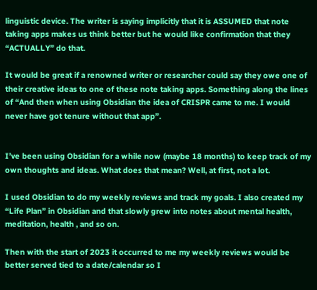linguistic device. The writer is saying implicitly that it is ASSUMED that note taking apps makes us think better but he would like confirmation that they “ACTUALLY” do that.

It would be great if a renowned writer or researcher could say they owe one of their creative ideas to one of these note taking apps. Something along the lines of “And then when using Obsidian the idea of CRISPR came to me. I would never have got tenure without that app”.


I’ve been using Obsidian for a while now (maybe 18 months) to keep track of my own thoughts and ideas. What does that mean? Well, at first, not a lot.

I used Obsidian to do my weekly reviews and track my goals. I also created my “Life Plan” in Obsidian and that slowly grew into notes about mental health, meditation, health , and so on.

Then with the start of 2023 it occurred to me my weekly reviews would be better served tied to a date/calendar so I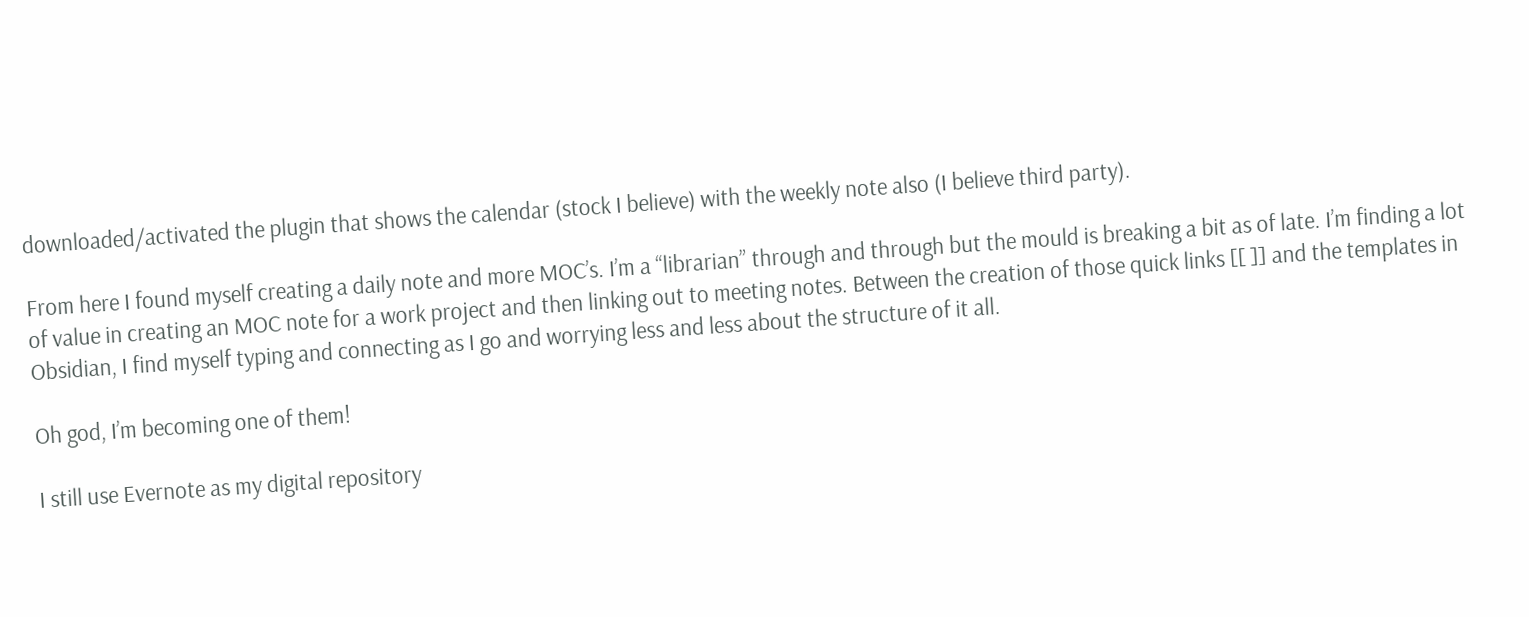downloaded/activated the plugin that shows the calendar (stock I believe) with the weekly note also (I believe third party).

From here I found myself creating a daily note and more MOC’s. I’m a “librarian” through and through but the mould is breaking a bit as of late. I’m finding a lot of value in creating an MOC note for a work project and then linking out to meeting notes. Between the creation of those quick links [[ ]] and the templates in Obsidian, I find myself typing and connecting as I go and worrying less and less about the structure of it all.

Oh god, I’m becoming one of them!

I still use Evernote as my digital repository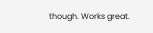though. Works great.